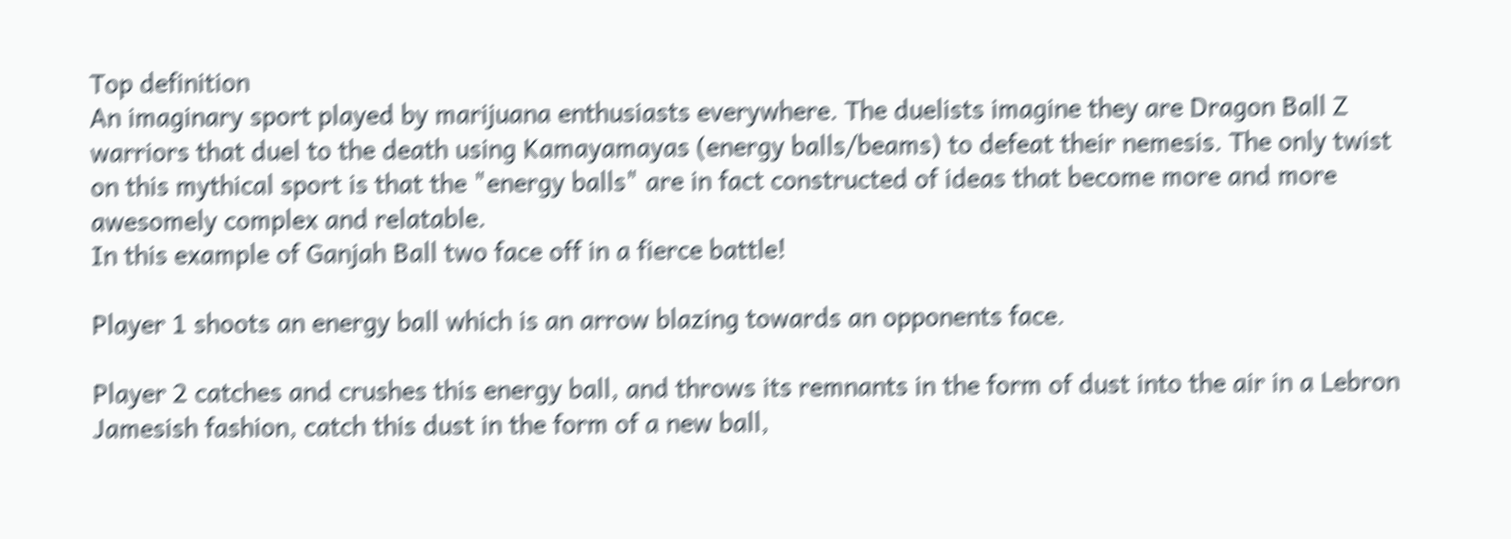Top definition
An imaginary sport played by marijuana enthusiasts everywhere. The duelists imagine they are Dragon Ball Z warriors that duel to the death using Kamayamayas (energy balls/beams) to defeat their nemesis. The only twist on this mythical sport is that the "energy balls" are in fact constructed of ideas that become more and more awesomely complex and relatable.
In this example of Ganjah Ball two face off in a fierce battle!

Player 1 shoots an energy ball which is an arrow blazing towards an opponents face.

Player 2 catches and crushes this energy ball, and throws its remnants in the form of dust into the air in a Lebron Jamesish fashion, catch this dust in the form of a new ball,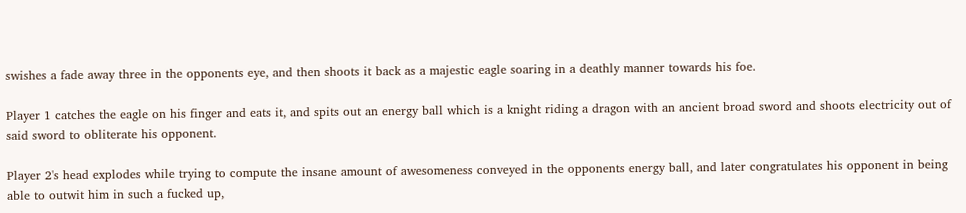swishes a fade away three in the opponents eye, and then shoots it back as a majestic eagle soaring in a deathly manner towards his foe.

Player 1 catches the eagle on his finger and eats it, and spits out an energy ball which is a knight riding a dragon with an ancient broad sword and shoots electricity out of said sword to obliterate his opponent.

Player 2's head explodes while trying to compute the insane amount of awesomeness conveyed in the opponents energy ball, and later congratulates his opponent in being able to outwit him in such a fucked up,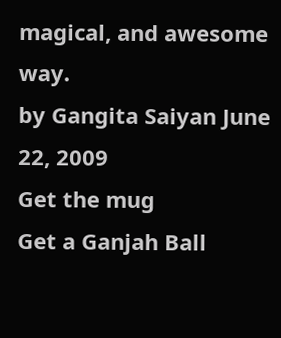magical, and awesome way.
by Gangita Saiyan June 22, 2009
Get the mug
Get a Ganjah Ball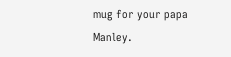mug for your papa Manley.